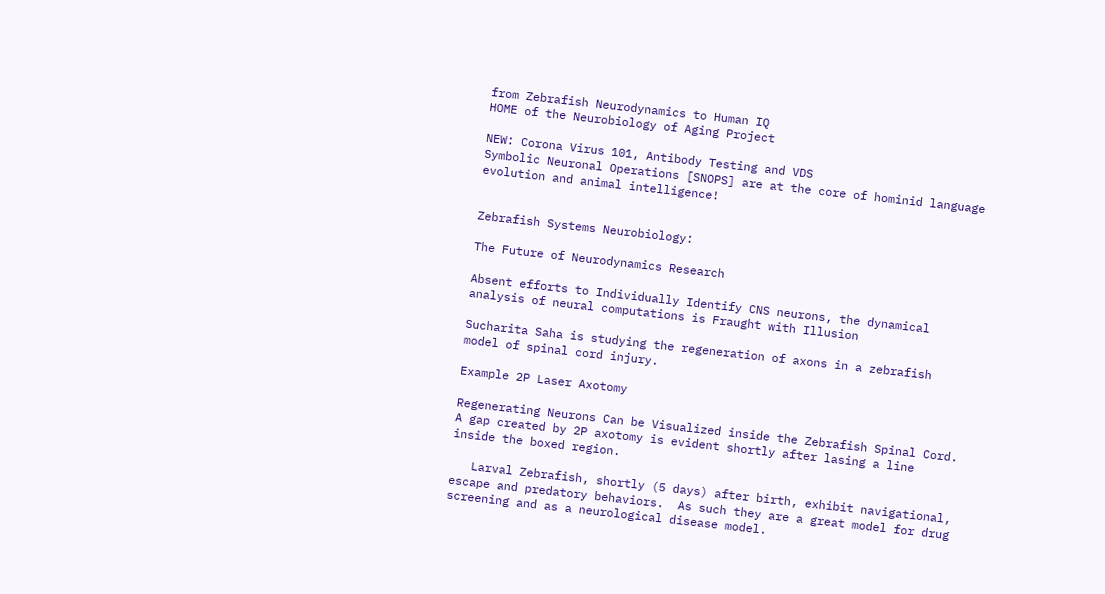from Zebrafish Neurodynamics to Human IQ
HOME of the Neurobiology of Aging Project

NEW: Corona Virus 101, Antibody Testing and VDS
Symbolic Neuronal Operations [SNOPS] are at the core of hominid language evolution and animal intelligence!


Zebrafish Systems Neurobiology:

The Future of Neurodynamics Research

Absent efforts to Individually Identify CNS neurons, the dynamical analysis of neural computations is Fraught with Illusion

Sucharita Saha is studying the regeneration of axons in a zebrafish model of spinal cord injury.

Example 2P Laser Axotomy

Regenerating Neurons Can be Visualized inside the Zebrafish Spinal Cord.  A gap created by 2P axotomy is evident shortly after lasing a line inside the boxed region.

   Larval Zebrafish, shortly (5 days) after birth, exhibit navigational, escape and predatory behaviors.  As such they are a great model for drug screening and as a neurological disease model.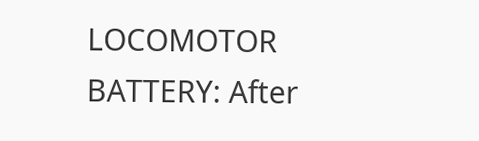LOCOMOTOR BATTERY: After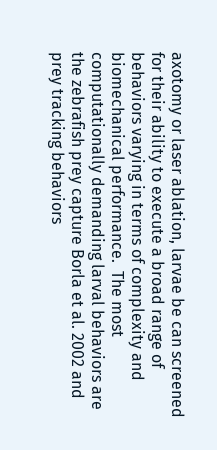axotomy or laser ablation, larvae be can screened for their ability to execute a broad range of behaviors varying in terms of complexity and biomechanical performance.  The most computationally demanding larval behaviors are the zebrafish prey capture Borla et al. 2002 and prey tracking behaviors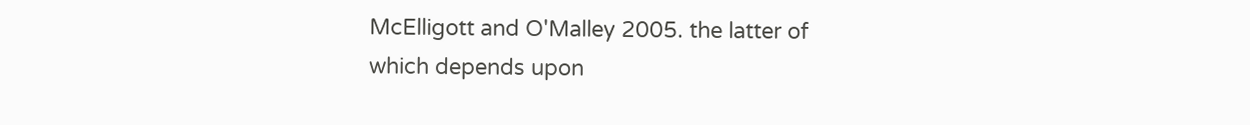McElligott and O'Malley 2005. the latter of which depends upon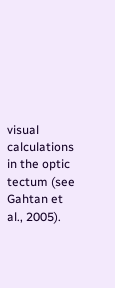visual calculations in the optic tectum (see Gahtan et al., 2005).